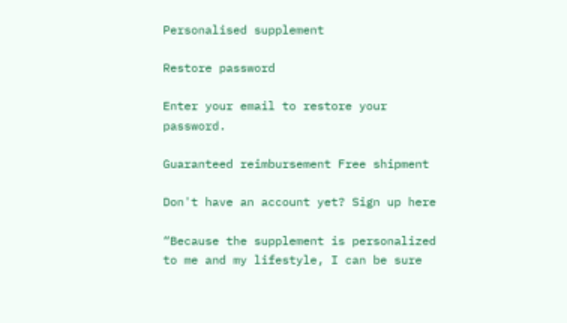Personalised supplement

Restore password

Enter your email to restore your password.

Guaranteed reimbursement Free shipment

Don't have an account yet? Sign up here

“Because the supplement is personalized to me and my lifestyle, I can be sure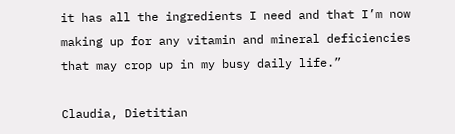it has all the ingredients I need and that I’m now making up for any vitamin and mineral deficiencies that may crop up in my busy daily life.”

Claudia, Dietitian